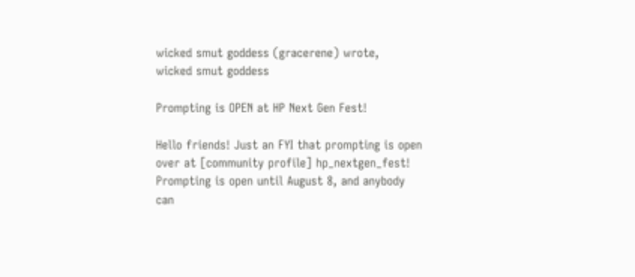wicked smut goddess (gracerene) wrote,
wicked smut goddess

Prompting is OPEN at HP Next Gen Fest!

Hello friends! Just an FYI that prompting is open over at [community profile] hp_nextgen_fest! Prompting is open until August 8, and anybody can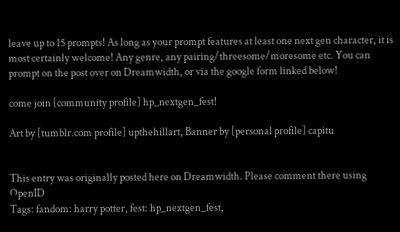leave up to 15 prompts! As long as your prompt features at least one next gen character, it is most certainly welcome! Any genre, any pairing/threesome/moresome etc. You can prompt on the post over on Dreamwidth, or via the google form linked below!

come join [community profile] hp_nextgen_fest!

Art by [tumblr.com profile] upthehillart, Banner by [personal profile] capitu


This entry was originally posted here on Dreamwidth. Please comment there using OpenID
Tags: fandom: harry potter, fest: hp_nextgen_fest,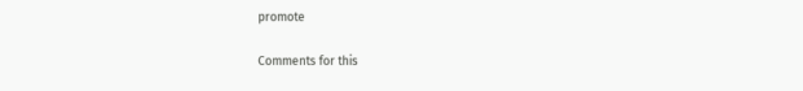promote

Comments for this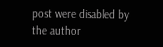post were disabled by the author